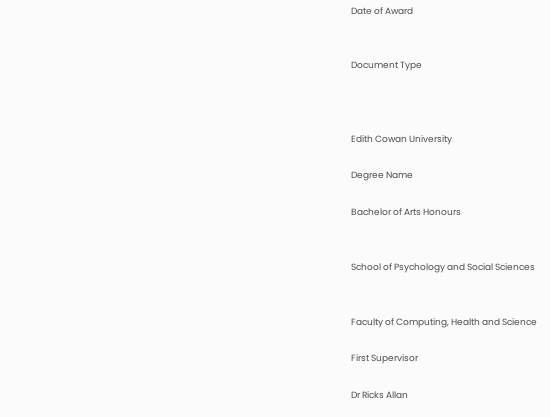Date of Award


Document Type



Edith Cowan University

Degree Name

Bachelor of Arts Honours


School of Psychology and Social Sciences


Faculty of Computing, Health and Science

First Supervisor

Dr Ricks Allan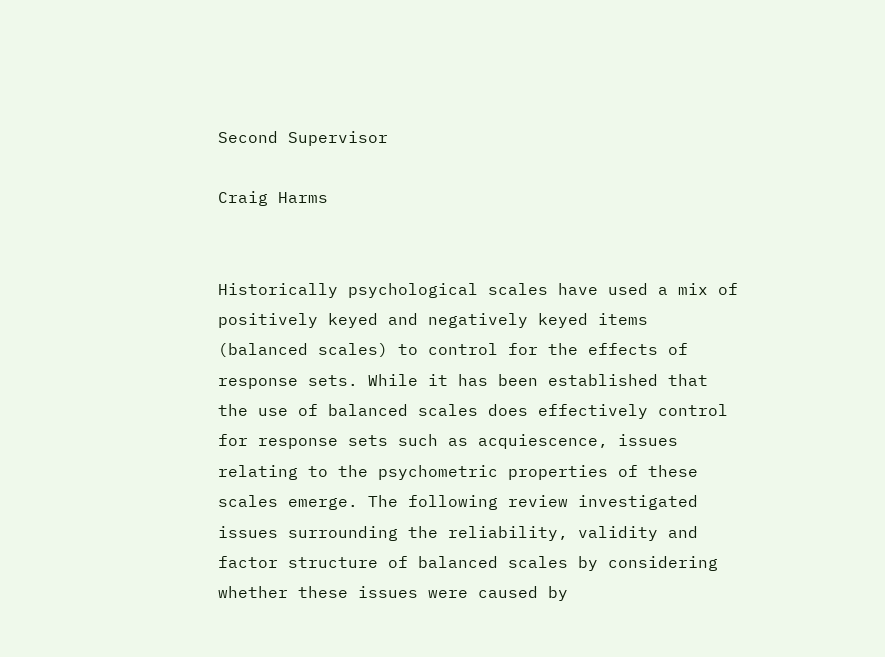Second Supervisor

Craig Harms


Historically psychological scales have used a mix of positively keyed and negatively keyed items (balanced scales) to control for the effects of response sets. While it has been established that the use of balanced scales does effectively control for response sets such as acquiescence, issues relating to the psychometric properties of these scales emerge. The following review investigated issues surrounding the reliability, validity and factor structure of balanced scales by considering whether these issues were caused by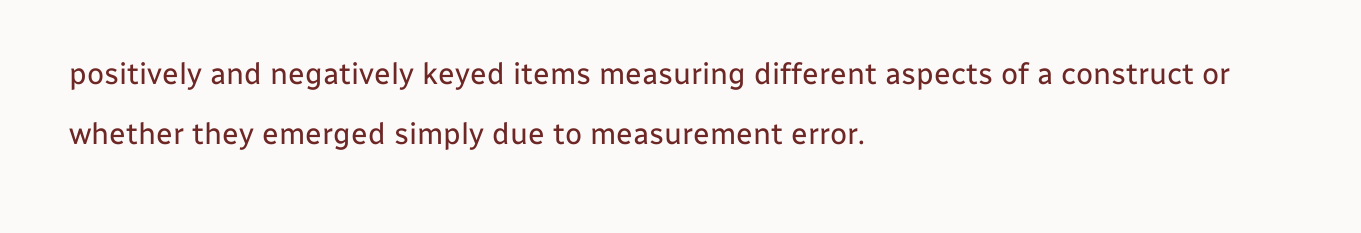positively and negatively keyed items measuring different aspects of a construct or whether they emerged simply due to measurement error.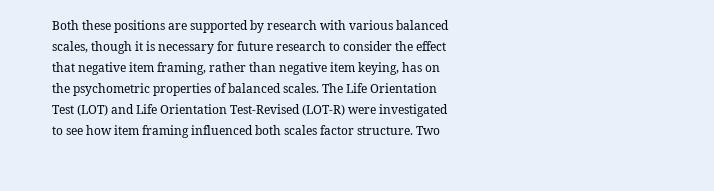Both these positions are supported by research with various balanced scales, though it is necessary for future research to consider the effect that negative item framing, rather than negative item keying, has on the psychometric properties of balanced scales. The Life Orientation Test (LOT) and Life Orientation Test-Revised (LOT-R) were investigated to see how item framing influenced both scales factor structure. Two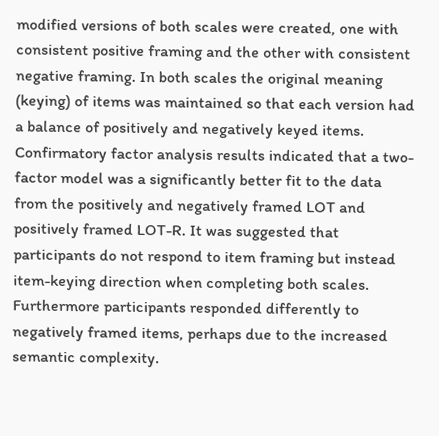modified versions of both scales were created, one with consistent positive framing and the other with consistent negative framing. In both scales the original meaning (keying) of items was maintained so that each version had a balance of positively and negatively keyed items. Confirmatory factor analysis results indicated that a two-factor model was a significantly better fit to the data from the positively and negatively framed LOT and positively framed LOT-R. It was suggested that participants do not respond to item framing but instead item-keying direction when completing both scales. Furthermore participants responded differently to negatively framed items, perhaps due to the increased semantic complexity.